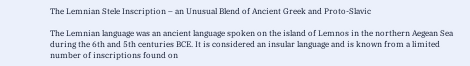The Lemnian Stele Inscription – an Unusual Blend of Ancient Greek and Proto-Slavic

The Lemnian language was an ancient language spoken on the island of Lemnos in the northern Aegean Sea during the 6th and 5th centuries BCE. It is considered an insular language and is known from a limited number of inscriptions found on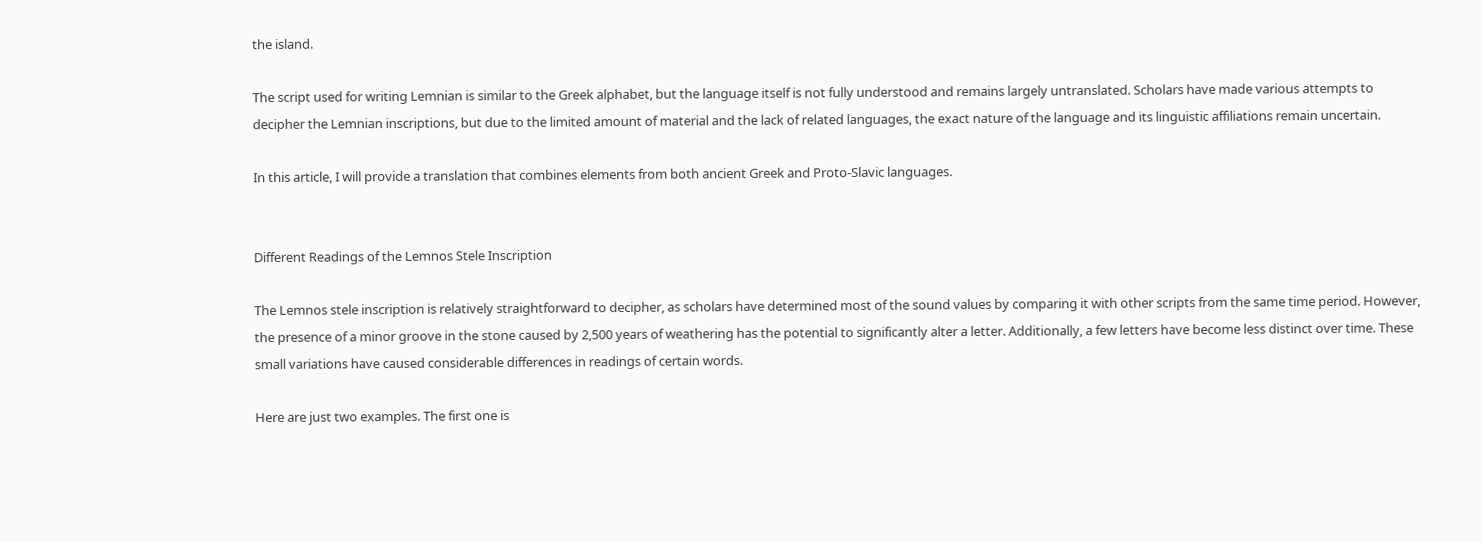the island.

The script used for writing Lemnian is similar to the Greek alphabet, but the language itself is not fully understood and remains largely untranslated. Scholars have made various attempts to decipher the Lemnian inscriptions, but due to the limited amount of material and the lack of related languages, the exact nature of the language and its linguistic affiliations remain uncertain.

In this article, I will provide a translation that combines elements from both ancient Greek and Proto-Slavic languages.


Different Readings of the Lemnos Stele Inscription

The Lemnos stele inscription is relatively straightforward to decipher, as scholars have determined most of the sound values by comparing it with other scripts from the same time period. However, the presence of a minor groove in the stone caused by 2,500 years of weathering has the potential to significantly alter a letter. Additionally, a few letters have become less distinct over time. These small variations have caused considerable differences in readings of certain words.

Here are just two examples. The first one is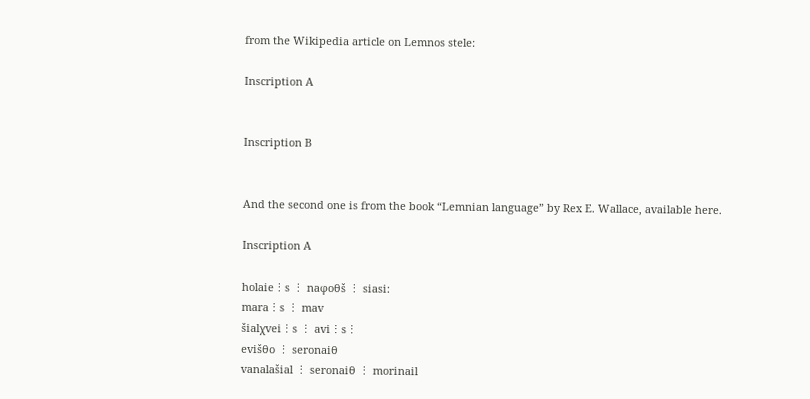from the Wikipedia article on Lemnos stele:

Inscription A


Inscription B


And the second one is from the book “Lemnian language” by Rex E. Wallace, available here.

Inscription A

holaie⋮s ⋮ naφoθš ⋮ siasi:
mara⋮s ⋮ mav
šialχvei⋮s ⋮ avi⋮s⋮
evišθo ⋮ seronaiθ
vanalašial ⋮ seronaiθ ⋮ morinail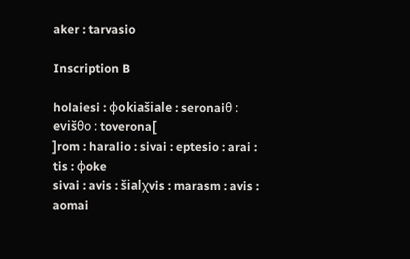aker : tarvasio

Inscription B

holaiesi : φokiašiale : seronaiθ : evišθo : toverona[
]rom : haralio : sivai : eptesio : arai : tis : φoke
sivai : avis : šialχvis : marasm : avis : aomai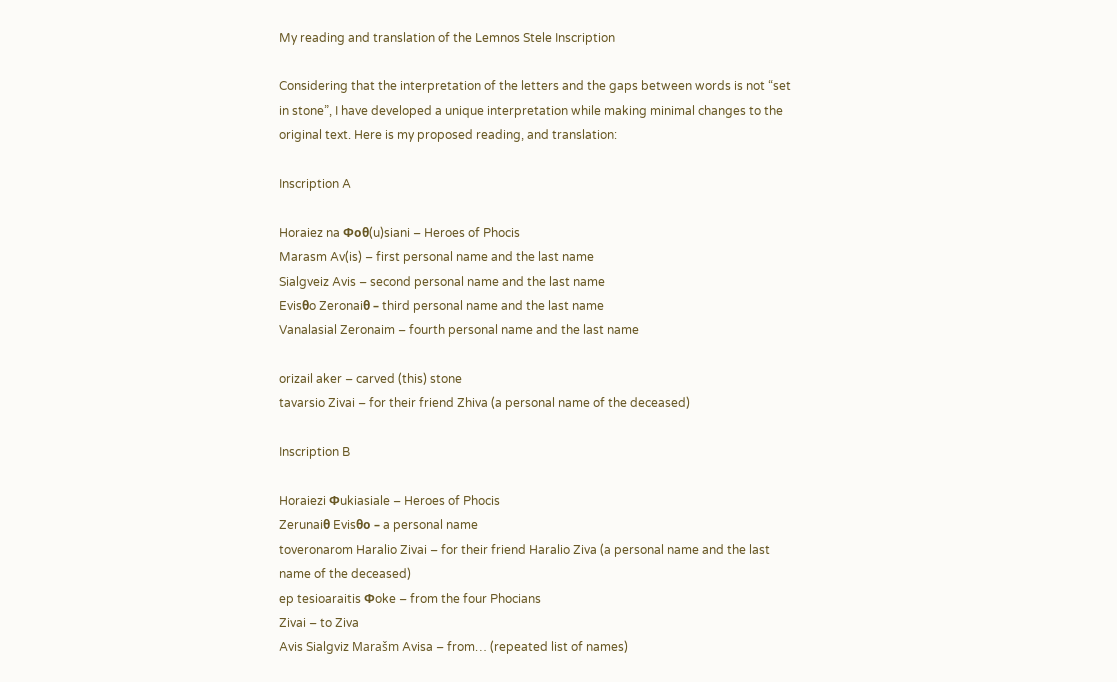My reading and translation of the Lemnos Stele Inscription

Considering that the interpretation of the letters and the gaps between words is not “set in stone”, I have developed a unique interpretation while making minimal changes to the original text. Here is my proposed reading, and translation:

Inscription A

Horaiez na Φoθ(u)siani – Heroes of Phocis
Marasm Av(is) – first personal name and the last name
Sialgveiz Avis – second personal name and the last name
Evisθo Zeronaiθ – third personal name and the last name
Vanalasial Zeronaim – fourth personal name and the last name

orizail aker – carved (this) stone
tavarsio Zivai – for their friend Zhiva (a personal name of the deceased)

Inscription B

Horaiezi Φukiasiale – Heroes of Phocis
Zerunaiθ Evisθo – a personal name
toveronarom Haralio Zivai – for their friend Haralio Ziva (a personal name and the last name of the deceased)
ep tesioaraitis Φoke – from the four Phocians
Zivai – to Ziva
Avis Sialgviz Marašm Avisa – from… (repeated list of names)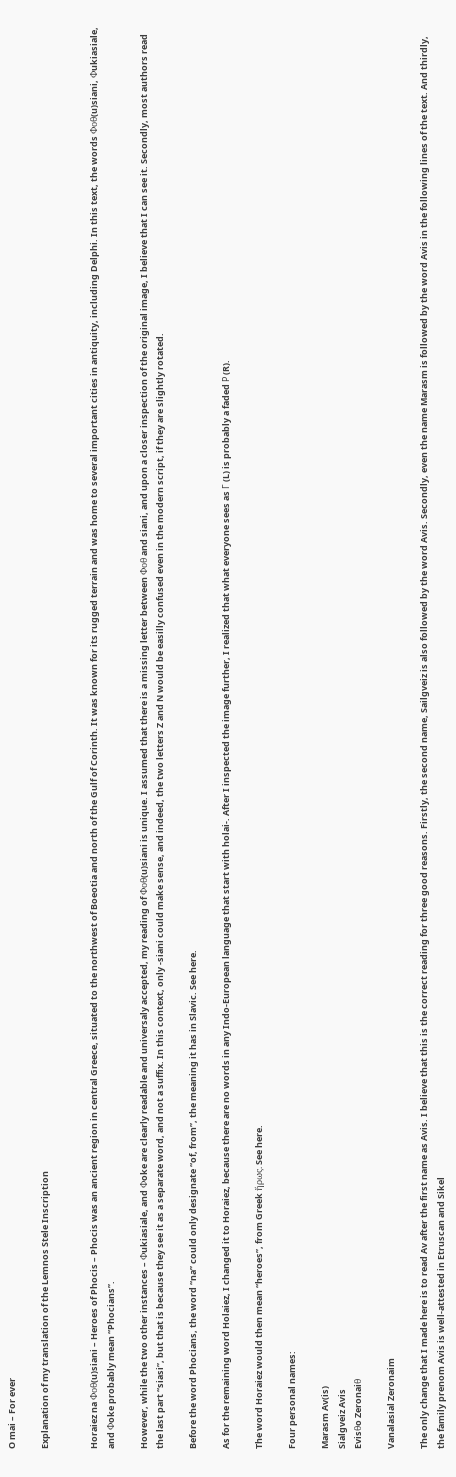O mai – For ever

Explanation of my translation of the Lemnos Stele Inscription


Horaiez na Φoθ(u)siani – Heroes of Phocis – Phocis was an ancient region in central Greece, situated to the northwest of Boeotia and north of the Gulf of Corinth. It was known for its rugged terrain and was home to several important cities in antiquity, including Delphi. In this text, the words Φoθ(u)siani, Φukiasiale, and Φoke probably mean “Phocians”.

However, while the two other instances – Φukiasiale, and Φoke are clearly readable and universaly accepted, my reading of Φoθ(u)siani is unique. I assumed that there is a missing letter between Φoθ and siani, and upon a closer inspection of the original image, I believe that I can see it. Secondly, most authors read the last part “siasi”, but that is because they see it as a separate word, and not a suffix. In this context, only -siani could make sense, and indeed, the two letters Z and N would be easilly confused even in the modern script, if they are slightly rotated.

Before the word Phocians, the word “na” could only designate “of, from”, the meaning it has in Slavic. See here.

As for the remaining word Holaiez, I changed it to Horaiez, because there are no words in any Indo-European language that start with holai-. After I inspected the image further, I realized that what everyone sees as Г (L) is probably a faded Р (R).

The word Horaiez would then mean “heroes”, from Greek ἥρως. See here.

Four personal names:

Marasm Av(is)
Sialgveiz Avis
Evisθo Zeronaiθ

Vanalasial Zeronaim

The only change that I made here is to read Av after the first name as Avis. I believe that this is the correct reading for three good reasons. Firstly, the second name, Sailgveiz is also followed by the word Avis. Secondly, even the name Marasm is followed by the word Avis in the following lines of the text. And thirdly, the family prenom Avis is well-attested in Etruscan and Sikel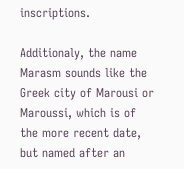inscriptions.

Additionaly, the name Marasm sounds like the Greek city of Marousi or Maroussi, which is of the more recent date, but named after an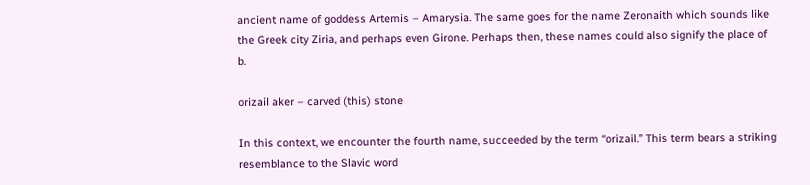ancient name of goddess Artemis – Amarysia. The same goes for the name Zeronaith which sounds like the Greek city Ziria, and perhaps even Girone. Perhaps then, these names could also signify the place of b.

orizail aker – carved (this) stone

In this context, we encounter the fourth name, succeeded by the term “orizail.” This term bears a striking resemblance to the Slavic word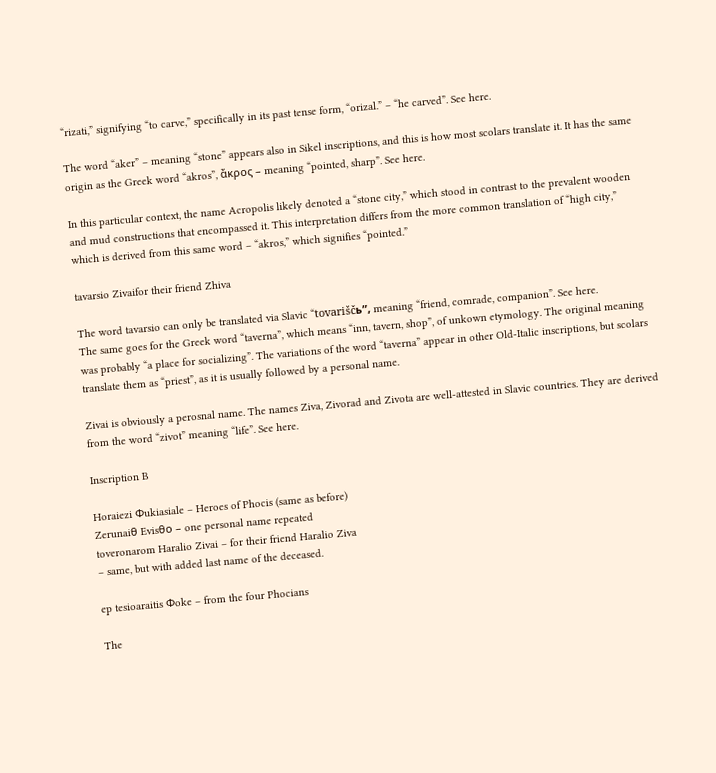“rizati,” signifying “to carve,” specifically in its past tense form, “orizal.” – “he carved”. See here.

The word “aker” – meaning “stone” appears also in Sikel inscriptions, and this is how most scolars translate it. It has the same origin as the Greek word “akros”, ἄκρος – meaning “pointed, sharp”. See here.

In this particular context, the name Acropolis likely denoted a “stone city,” which stood in contrast to the prevalent wooden and mud constructions that encompassed it. This interpretation differs from the more common translation of “high city,” which is derived from this same word – “akros,” which signifies “pointed.”

tavarsio Zivaifor their friend Zhiva

The word tavarsio can only be translated via Slavic “tovariščь”, meaning “friend, comrade, companion”. See here.
The same goes for the Greek word “taverna”, which means “inn, tavern, shop”, of unkown etymology. The original meaning was probably “a place for socializing”. The variations of the word “taverna” appear in other Old-Italic inscriptions, but scolars translate them as “priest”, as it is usually followed by a personal name.

Zivai is obviously a perosnal name. The names Ziva, Zivorad and Zivota are well-attested in Slavic countries. They are derived from the word “zivot” meaning “life”. See here.

Inscription B

Horaiezi Φukiasiale – Heroes of Phocis (same as before)
Zerunaiθ Evisθo – one personal name repeated
toveronarom Haralio Zivai – for their friend Haralio Ziva
– same, but with added last name of the deceased.

ep tesioaraitis Φoke – from the four Phocians

The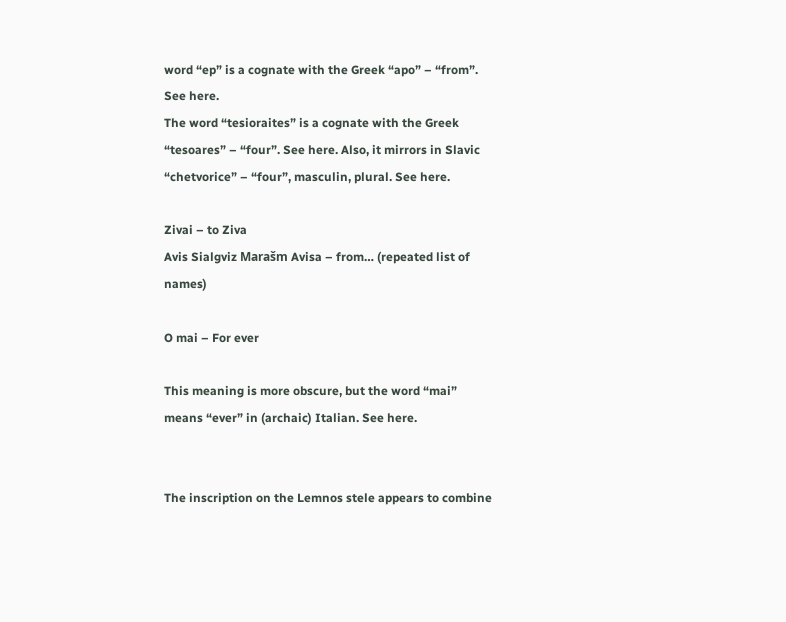word “ep” is a cognate with the Greek “apo” – “from”. See here.
The word “tesioraites” is a cognate with the Greek “tesoares” – “four”. See here. Also, it mirrors in Slavic “chetvorice” – “four”, masculin, plural. See here.

Zivai – to Ziva
Avis Sialgviz Marašm Avisa – from… (repeated list of names)

O mai – For ever

This meaning is more obscure, but the word “mai” means “ever” in (archaic) Italian. See here.


The inscription on the Lemnos stele appears to combine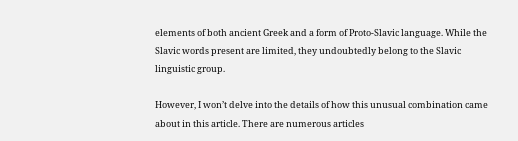elements of both ancient Greek and a form of Proto-Slavic language. While the Slavic words present are limited, they undoubtedly belong to the Slavic linguistic group.

However, I won’t delve into the details of how this unusual combination came about in this article. There are numerous articles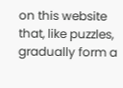on this website that, like puzzles, gradually form a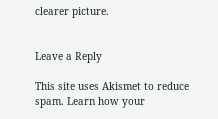clearer picture.


Leave a Reply

This site uses Akismet to reduce spam. Learn how your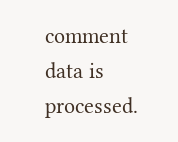comment data is processed.